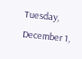Tuesday, December 1,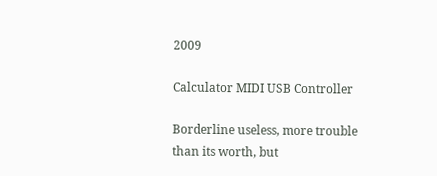2009

Calculator MIDI USB Controller

Borderline useless, more trouble than its worth, but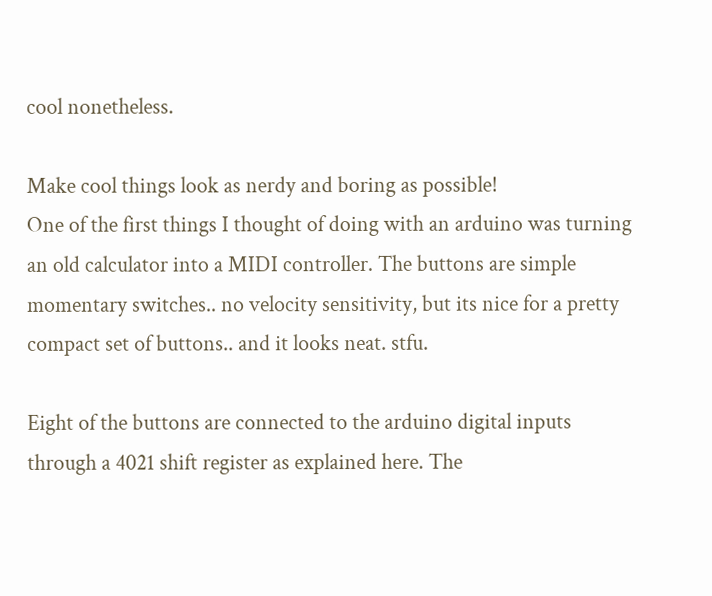cool nonetheless.

Make cool things look as nerdy and boring as possible!
One of the first things I thought of doing with an arduino was turning an old calculator into a MIDI controller. The buttons are simple momentary switches.. no velocity sensitivity, but its nice for a pretty compact set of buttons.. and it looks neat. stfu.

Eight of the buttons are connected to the arduino digital inputs through a 4021 shift register as explained here. The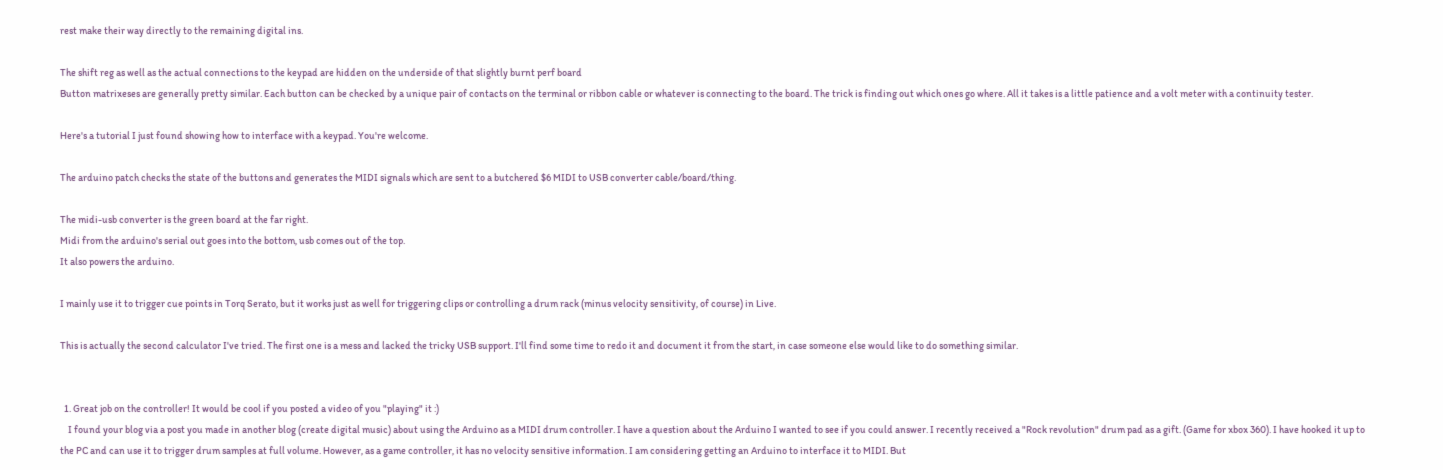rest make their way directly to the remaining digital ins.

The shift reg as well as the actual connections to the keypad are hidden on the underside of that slightly burnt perf board
Button matrixeses are generally pretty similar. Each button can be checked by a unique pair of contacts on the terminal or ribbon cable or whatever is connecting to the board. The trick is finding out which ones go where. All it takes is a little patience and a volt meter with a continuity tester.

Here's a tutorial I just found showing how to interface with a keypad. You're welcome.

The arduino patch checks the state of the buttons and generates the MIDI signals which are sent to a butchered $6 MIDI to USB converter cable/board/thing.

The midi-usb converter is the green board at the far right.
Midi from the arduino's serial out goes into the bottom, usb comes out of the top.
It also powers the arduino.

I mainly use it to trigger cue points in Torq Serato, but it works just as well for triggering clips or controlling a drum rack (minus velocity sensitivity, of course) in Live.

This is actually the second calculator I've tried. The first one is a mess and lacked the tricky USB support. I'll find some time to redo it and document it from the start, in case someone else would like to do something similar.


  1. Great job on the controller! It would be cool if you posted a video of you "playing" it :)
    I found your blog via a post you made in another blog (create digital music) about using the Arduino as a MIDI drum controller. I have a question about the Arduino I wanted to see if you could answer. I recently received a "Rock revolution" drum pad as a gift. (Game for xbox 360). I have hooked it up to the PC and can use it to trigger drum samples at full volume. However, as a game controller, it has no velocity sensitive information. I am considering getting an Arduino to interface it to MIDI. But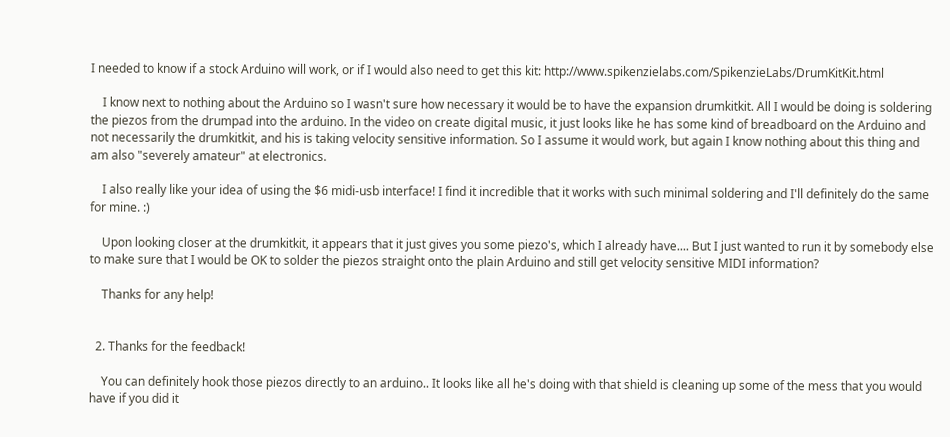I needed to know if a stock Arduino will work, or if I would also need to get this kit: http://www.spikenzielabs.com/SpikenzieLabs/DrumKitKit.html

    I know next to nothing about the Arduino so I wasn't sure how necessary it would be to have the expansion drumkitkit. All I would be doing is soldering the piezos from the drumpad into the arduino. In the video on create digital music, it just looks like he has some kind of breadboard on the Arduino and not necessarily the drumkitkit, and his is taking velocity sensitive information. So I assume it would work, but again I know nothing about this thing and am also "severely amateur" at electronics.

    I also really like your idea of using the $6 midi-usb interface! I find it incredible that it works with such minimal soldering and I'll definitely do the same for mine. :)

    Upon looking closer at the drumkitkit, it appears that it just gives you some piezo's, which I already have.... But I just wanted to run it by somebody else to make sure that I would be OK to solder the piezos straight onto the plain Arduino and still get velocity sensitive MIDI information?

    Thanks for any help!


  2. Thanks for the feedback!

    You can definitely hook those piezos directly to an arduino.. It looks like all he's doing with that shield is cleaning up some of the mess that you would have if you did it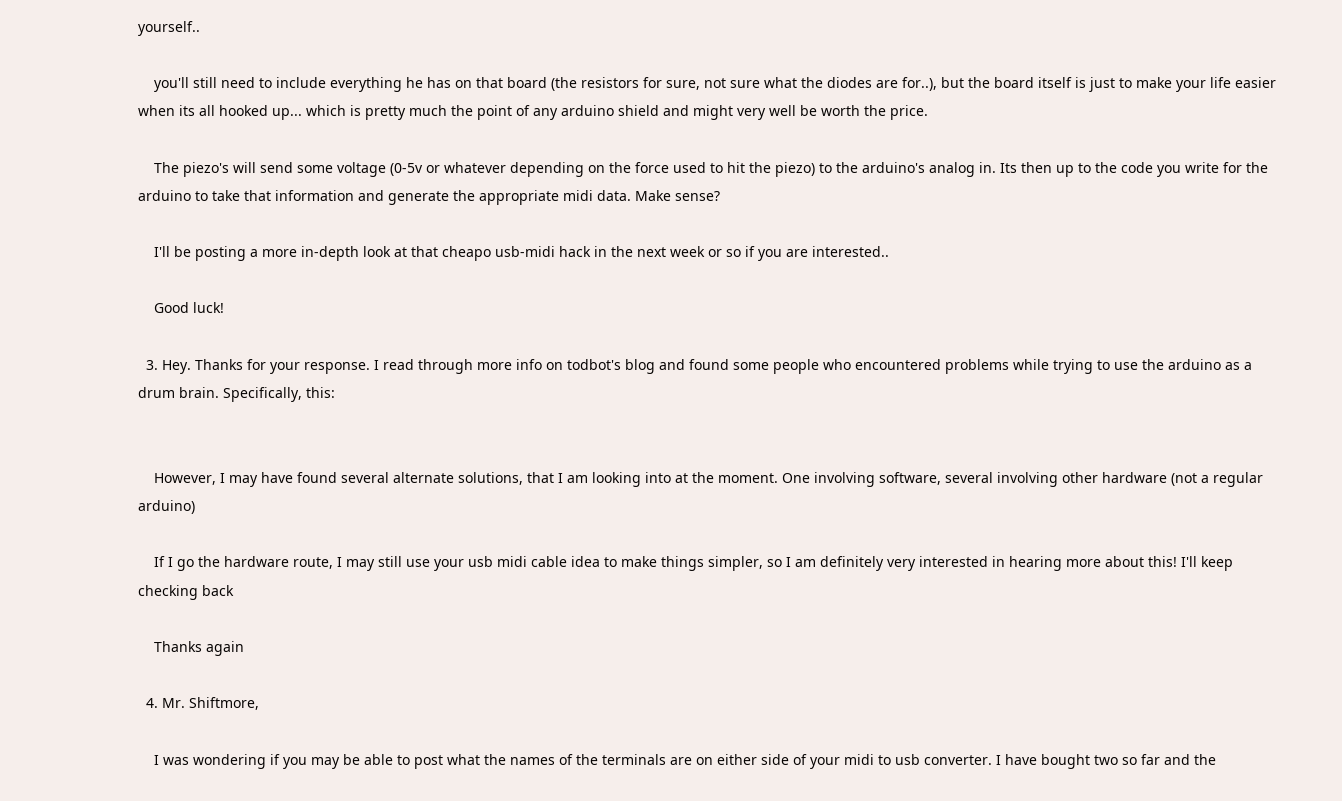yourself..

    you'll still need to include everything he has on that board (the resistors for sure, not sure what the diodes are for..), but the board itself is just to make your life easier when its all hooked up... which is pretty much the point of any arduino shield and might very well be worth the price.

    The piezo's will send some voltage (0-5v or whatever depending on the force used to hit the piezo) to the arduino's analog in. Its then up to the code you write for the arduino to take that information and generate the appropriate midi data. Make sense?

    I'll be posting a more in-depth look at that cheapo usb-midi hack in the next week or so if you are interested..

    Good luck!

  3. Hey. Thanks for your response. I read through more info on todbot's blog and found some people who encountered problems while trying to use the arduino as a drum brain. Specifically, this:


    However, I may have found several alternate solutions, that I am looking into at the moment. One involving software, several involving other hardware (not a regular arduino)

    If I go the hardware route, I may still use your usb midi cable idea to make things simpler, so I am definitely very interested in hearing more about this! I'll keep checking back

    Thanks again

  4. Mr. Shiftmore,

    I was wondering if you may be able to post what the names of the terminals are on either side of your midi to usb converter. I have bought two so far and the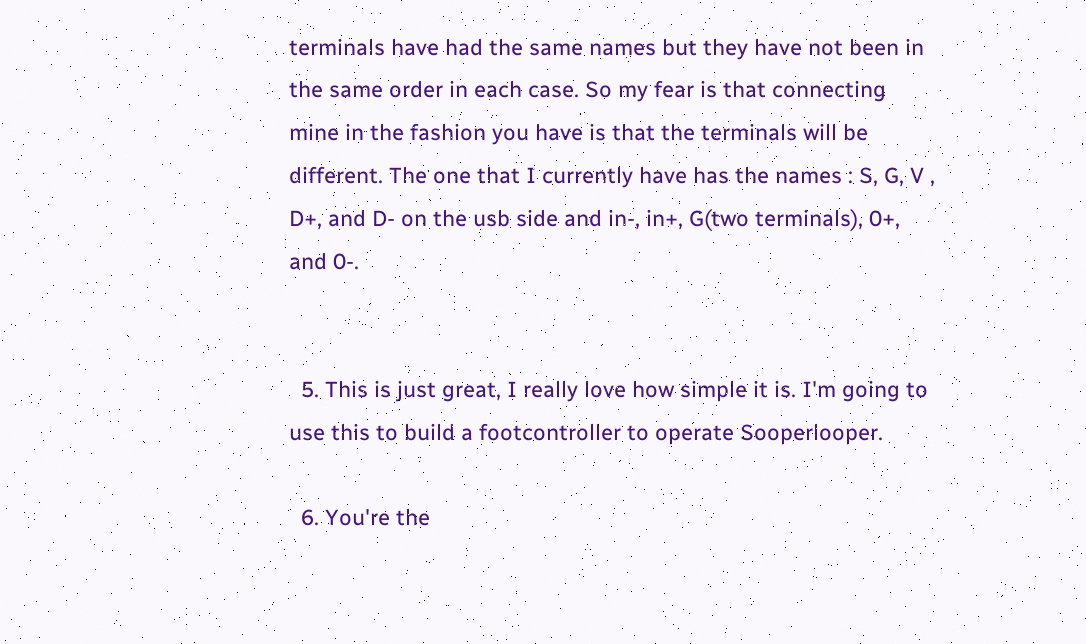terminals have had the same names but they have not been in the same order in each case. So my fear is that connecting mine in the fashion you have is that the terminals will be different. The one that I currently have has the names : S, G, V , D+, and D- on the usb side and in-, in+, G(two terminals), 0+, and 0-.


  5. This is just great, I really love how simple it is. I'm going to use this to build a footcontroller to operate Sooperlooper.

  6. You're the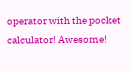operator with the pocket calculator! Awesome!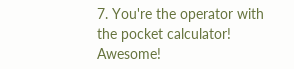7. You're the operator with the pocket calculator! Awesome!